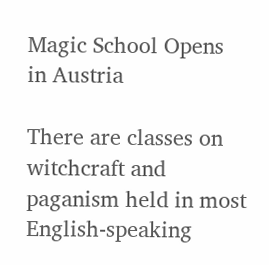Magic School Opens in Austria

There are classes on witchcraft and paganism held in most English-speaking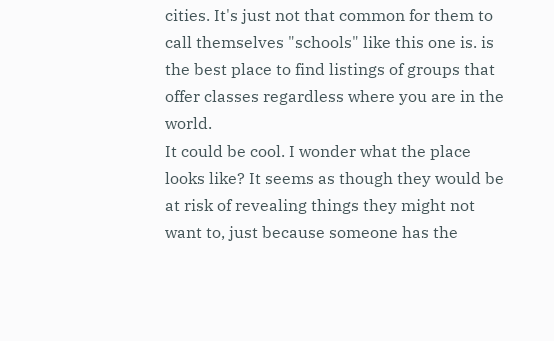cities. It's just not that common for them to call themselves "schools" like this one is. is the best place to find listings of groups that offer classes regardless where you are in the world.
It could be cool. I wonder what the place looks like? It seems as though they would be at risk of revealing things they might not want to, just because someone has the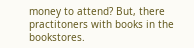money to attend? But, there practitoners with books in the bookstores.